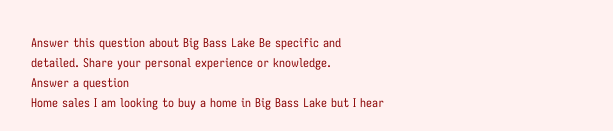Answer this question about Big Bass Lake Be specific and detailed. Share your personal experience or knowledge.
Answer a question
Home sales I am looking to buy a home in Big Bass Lake but I hear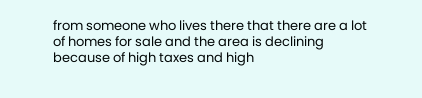from someone who lives there that there are a lot of homes for sale and the area is declining because of high taxes and high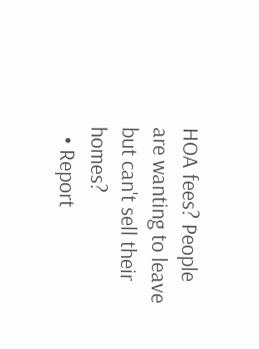HOA fees? People are wanting to leave but can't sell their homes?
  • Report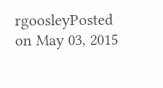rgoosleyPosted on May 03, 2015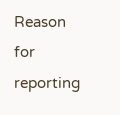Reason for reporting